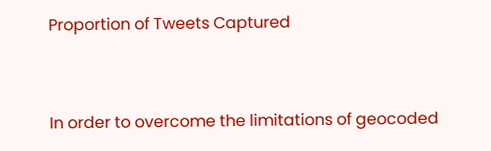Proportion of Tweets Captured


In order to overcome the limitations of geocoded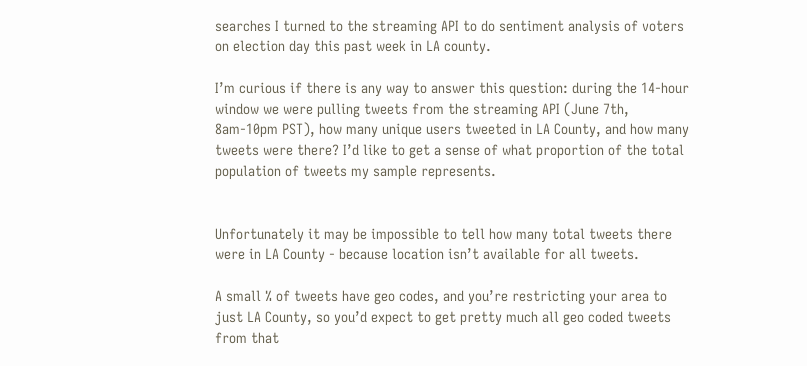searches I turned to the streaming API to do sentiment analysis of voters on election day this past week in LA county.

I’m curious if there is any way to answer this question: during the 14-hour window we were pulling tweets from the streaming API (June 7th, 8am-10pm PST), how many unique users tweeted in LA County, and how many tweets were there? I’d like to get a sense of what proportion of the total population of tweets my sample represents.


Unfortunately it may be impossible to tell how many total tweets there were in LA County - because location isn’t available for all tweets.

A small % of tweets have geo codes, and you’re restricting your area to just LA County, so you’d expect to get pretty much all geo coded tweets from that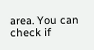area. You can check if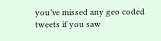you’ve missed any geo coded tweets if you saw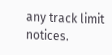any track limit notices.